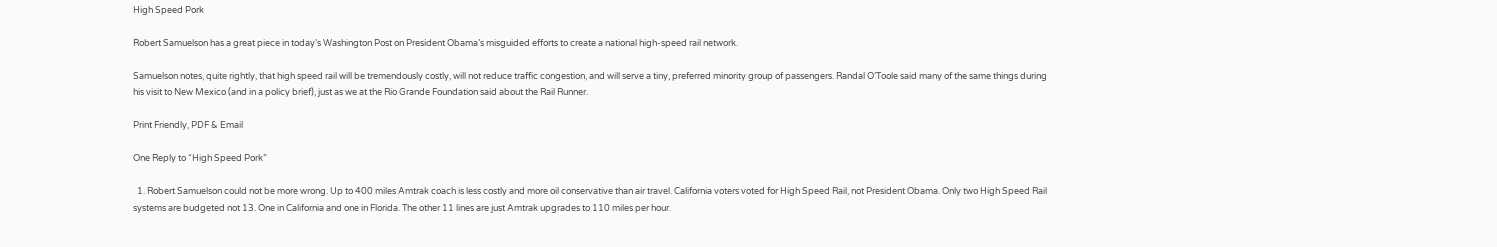High Speed Pork

Robert Samuelson has a great piece in today’s Washington Post on President Obama’s misguided efforts to create a national high-speed rail network.

Samuelson notes, quite rightly, that high speed rail will be tremendously costly, will not reduce traffic congestion, and will serve a tiny, preferred minority group of passengers. Randal O’Toole said many of the same things during his visit to New Mexico (and in a policy brief), just as we at the Rio Grande Foundation said about the Rail Runner.

Print Friendly, PDF & Email

One Reply to “High Speed Pork”

  1. Robert Samuelson could not be more wrong. Up to 400 miles Amtrak coach is less costly and more oil conservative than air travel. California voters voted for High Speed Rail, not President Obama. Only two High Speed Rail systems are budgeted not 13. One in California and one in Florida. The other 11 lines are just Amtrak upgrades to 110 miles per hour.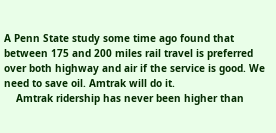A Penn State study some time ago found that between 175 and 200 miles rail travel is preferred over both highway and air if the service is good. We need to save oil. Amtrak will do it.
    Amtrak ridership has never been higher than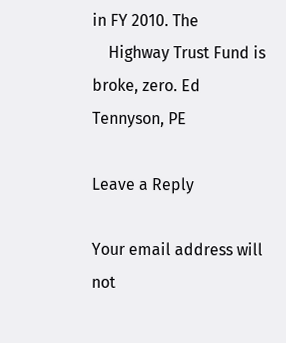in FY 2010. The
    Highway Trust Fund is broke, zero. Ed Tennyson, PE

Leave a Reply

Your email address will not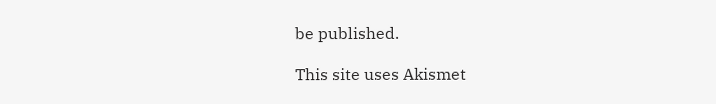be published.

This site uses Akismet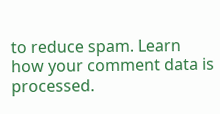to reduce spam. Learn how your comment data is processed.